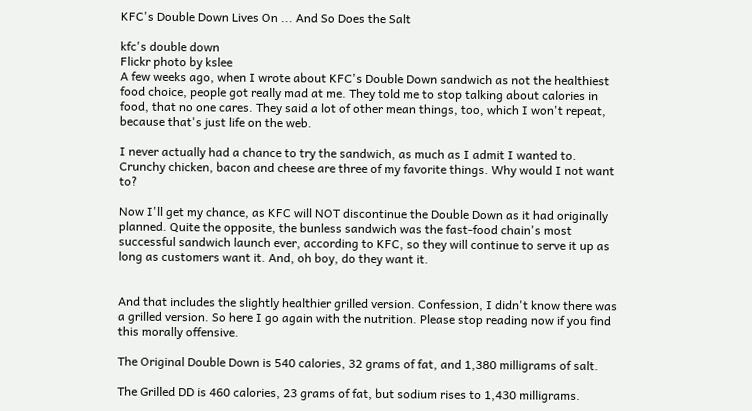KFC's Double Down Lives On ... And So Does the Salt

kfc's double down
Flickr photo by kslee
A few weeks ago, when I wrote about KFC's Double Down sandwich as not the healthiest food choice, people got really mad at me. They told me to stop talking about calories in food, that no one cares. They said a lot of other mean things, too, which I won't repeat, because that's just life on the web.

I never actually had a chance to try the sandwich, as much as I admit I wanted to. Crunchy chicken, bacon and cheese are three of my favorite things. Why would I not want to?

Now I'll get my chance, as KFC will NOT discontinue the Double Down as it had originally planned. Quite the opposite, the bunless sandwich was the fast-food chain's most successful sandwich launch ever, according to KFC, so they will continue to serve it up as long as customers want it. And, oh boy, do they want it.


And that includes the slightly healthier grilled version. Confession, I didn't know there was a grilled version. So here I go again with the nutrition. Please stop reading now if you find this morally offensive.

The Original Double Down is 540 calories, 32 grams of fat, and 1,380 milligrams of salt.

The Grilled DD is 460 calories, 23 grams of fat, but sodium rises to 1,430 milligrams.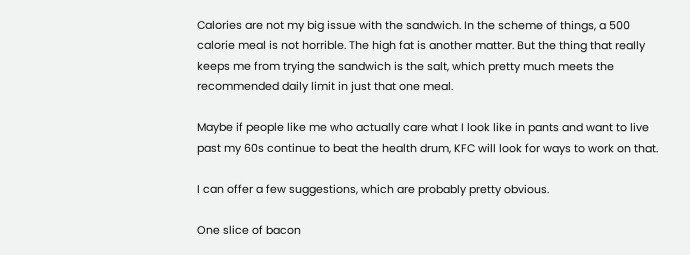Calories are not my big issue with the sandwich. In the scheme of things, a 500 calorie meal is not horrible. The high fat is another matter. But the thing that really keeps me from trying the sandwich is the salt, which pretty much meets the recommended daily limit in just that one meal.

Maybe if people like me who actually care what I look like in pants and want to live past my 60s continue to beat the health drum, KFC will look for ways to work on that.

I can offer a few suggestions, which are probably pretty obvious.

One slice of bacon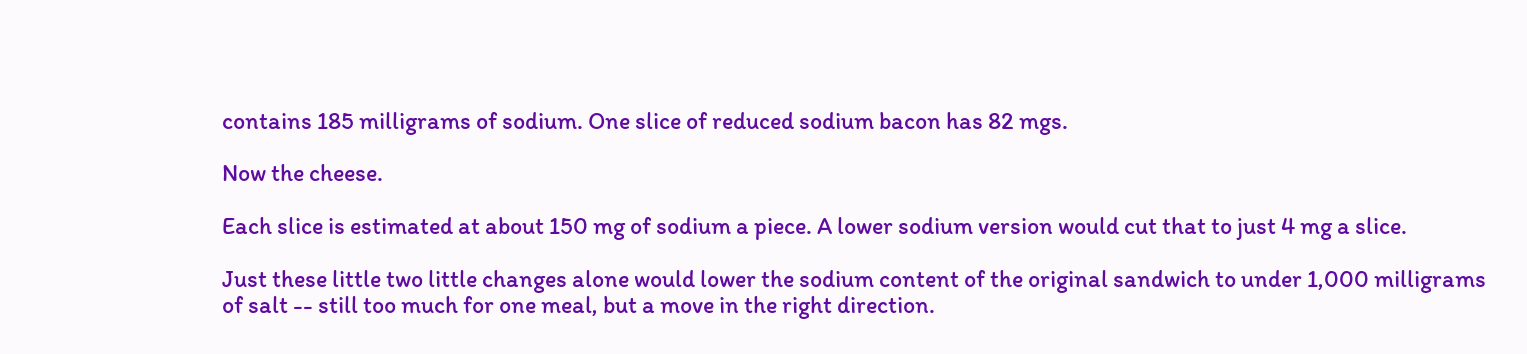contains 185 milligrams of sodium. One slice of reduced sodium bacon has 82 mgs.

Now the cheese.

Each slice is estimated at about 150 mg of sodium a piece. A lower sodium version would cut that to just 4 mg a slice.

Just these little two little changes alone would lower the sodium content of the original sandwich to under 1,000 milligrams of salt -- still too much for one meal, but a move in the right direction.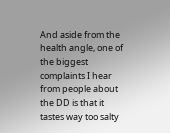And aside from the health angle, one of the biggest complaints I hear from people about the DD is that it tastes way too salty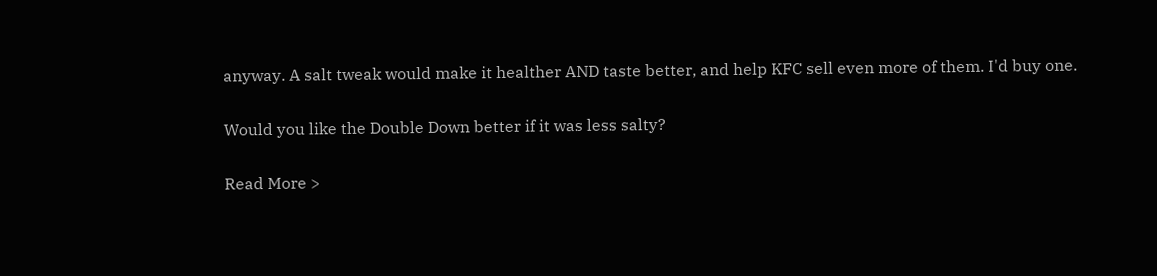anyway. A salt tweak would make it healther AND taste better, and help KFC sell even more of them. I'd buy one.

Would you like the Double Down better if it was less salty?

Read More >